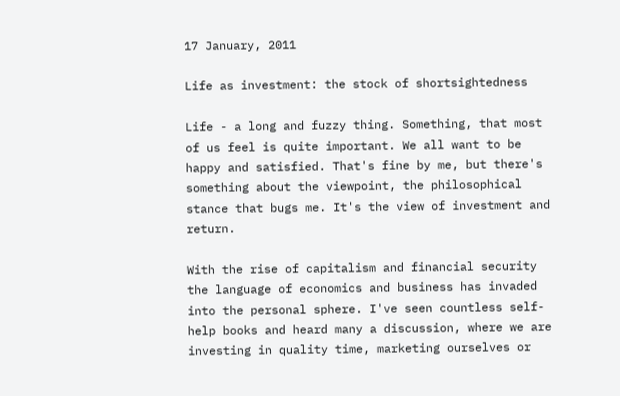17 January, 2011

Life as investment: the stock of shortsightedness

Life - a long and fuzzy thing. Something, that most of us feel is quite important. We all want to be happy and satisfied. That's fine by me, but there's something about the viewpoint, the philosophical stance that bugs me. It's the view of investment and return.

With the rise of capitalism and financial security the language of economics and business has invaded into the personal sphere. I've seen countless self-help books and heard many a discussion, where we are investing in quality time, marketing ourselves or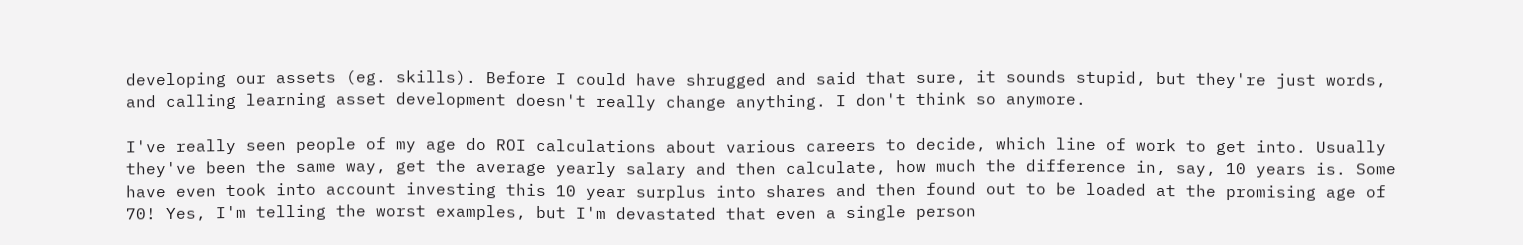developing our assets (eg. skills). Before I could have shrugged and said that sure, it sounds stupid, but they're just words, and calling learning asset development doesn't really change anything. I don't think so anymore.

I've really seen people of my age do ROI calculations about various careers to decide, which line of work to get into. Usually they've been the same way, get the average yearly salary and then calculate, how much the difference in, say, 10 years is. Some have even took into account investing this 10 year surplus into shares and then found out to be loaded at the promising age of 70! Yes, I'm telling the worst examples, but I'm devastated that even a single person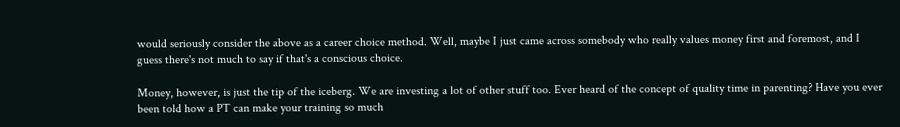would seriously consider the above as a career choice method. Well, maybe I just came across somebody who really values money first and foremost, and I guess there's not much to say if that's a conscious choice.

Money, however, is just the tip of the iceberg. We are investing a lot of other stuff too. Ever heard of the concept of quality time in parenting? Have you ever been told how a PT can make your training so much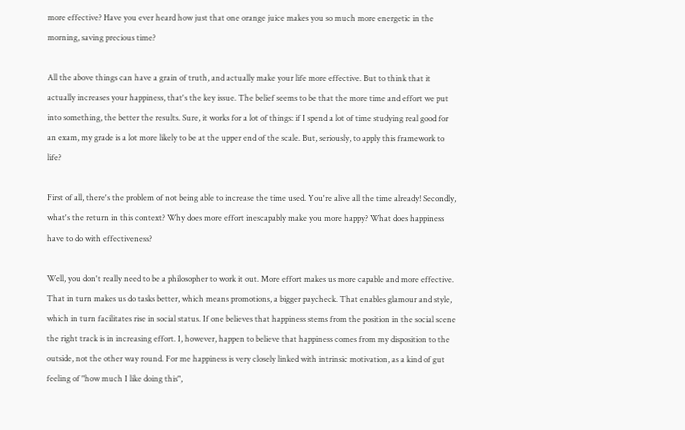more effective? Have you ever heard how just that one orange juice makes you so much more energetic in the morning, saving precious time?

All the above things can have a grain of truth, and actually make your life more effective. But to think that it actually increases your happiness, that's the key issue. The belief seems to be that the more time and effort we put into something, the better the results. Sure, it works for a lot of things: if I spend a lot of time studying real good for an exam, my grade is a lot more likely to be at the upper end of the scale. But, seriously, to apply this framework to life?

First of all, there's the problem of not being able to increase the time used. You're alive all the time already! Secondly, what's the return in this context? Why does more effort inescapably make you more happy? What does happiness have to do with effectiveness?

Well, you don't really need to be a philosopher to work it out. More effort makes us more capable and more effective. That in turn makes us do tasks better, which means promotions, a bigger paycheck. That enables glamour and style, which in turn facilitates rise in social status. If one believes that happiness stems from the position in the social scene the right track is in increasing effort. I, however, happen to believe that happiness comes from my disposition to the outside, not the other way round. For me happiness is very closely linked with intrinsic motivation, as a kind of gut feeling of "how much I like doing this",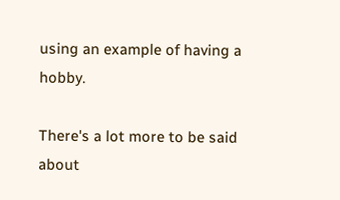using an example of having a hobby.

There's a lot more to be said about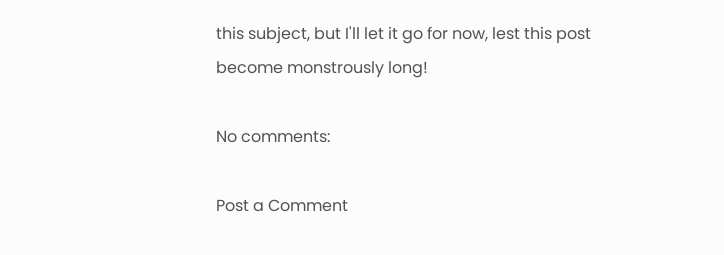this subject, but I'll let it go for now, lest this post become monstrously long!

No comments:

Post a Comment